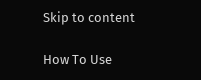Skip to content

How To Use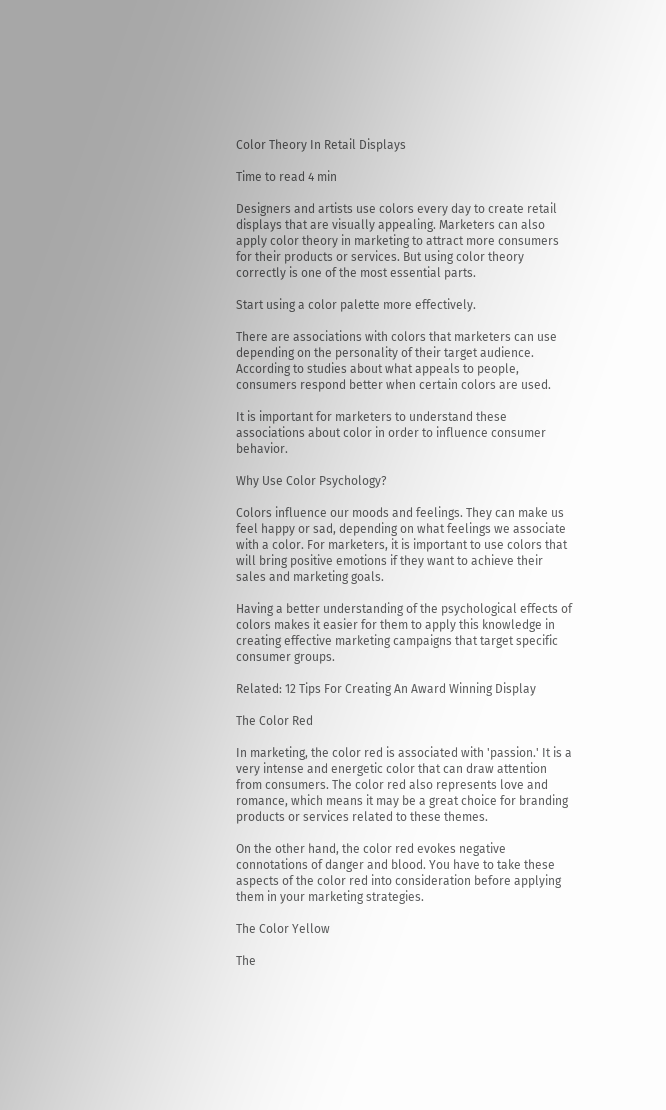Color Theory In Retail Displays

Time to read 4 min

Designers and artists use colors every day to create retail displays that are visually appealing. Marketers can also apply color theory in marketing to attract more consumers for their products or services. But using color theory correctly is one of the most essential parts.

Start using a color palette more effectively.

There are associations with colors that marketers can use depending on the personality of their target audience. According to studies about what appeals to people, consumers respond better when certain colors are used.

It is important for marketers to understand these associations about color in order to influence consumer behavior.

Why Use Color Psychology?

Colors influence our moods and feelings. They can make us feel happy or sad, depending on what feelings we associate with a color. For marketers, it is important to use colors that will bring positive emotions if they want to achieve their sales and marketing goals.

Having a better understanding of the psychological effects of colors makes it easier for them to apply this knowledge in creating effective marketing campaigns that target specific consumer groups.

Related: 12 Tips For Creating An Award Winning Display

The Color Red

In marketing, the color red is associated with 'passion.' It is a very intense and energetic color that can draw attention from consumers. The color red also represents love and romance, which means it may be a great choice for branding products or services related to these themes.

On the other hand, the color red evokes negative connotations of danger and blood. You have to take these aspects of the color red into consideration before applying them in your marketing strategies.

The Color Yellow

The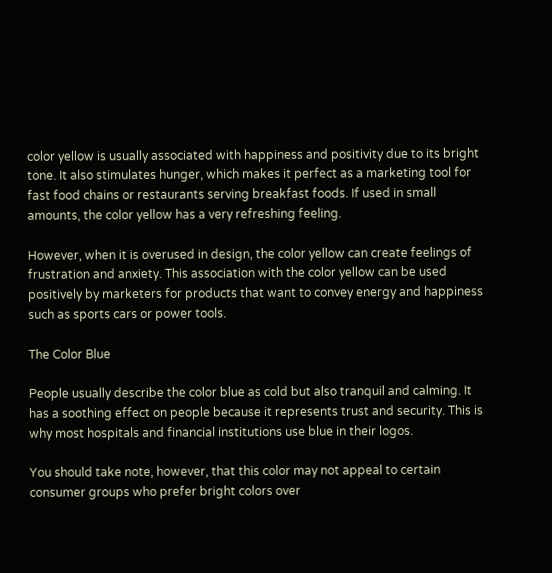color yellow is usually associated with happiness and positivity due to its bright tone. It also stimulates hunger, which makes it perfect as a marketing tool for fast food chains or restaurants serving breakfast foods. If used in small amounts, the color yellow has a very refreshing feeling.

However, when it is overused in design, the color yellow can create feelings of frustration and anxiety. This association with the color yellow can be used positively by marketers for products that want to convey energy and happiness such as sports cars or power tools.

The Color Blue

People usually describe the color blue as cold but also tranquil and calming. It has a soothing effect on people because it represents trust and security. This is why most hospitals and financial institutions use blue in their logos.

You should take note, however, that this color may not appeal to certain consumer groups who prefer bright colors over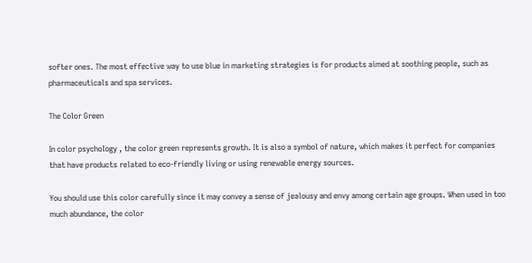softer ones. The most effective way to use blue in marketing strategies is for products aimed at soothing people, such as pharmaceuticals and spa services.

The Color Green

In color psychology , the color green represents growth. It is also a symbol of nature, which makes it perfect for companies that have products related to eco-friendly living or using renewable energy sources.

You should use this color carefully since it may convey a sense of jealousy and envy among certain age groups. When used in too much abundance, the color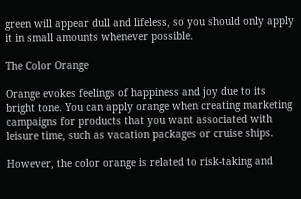green will appear dull and lifeless, so you should only apply it in small amounts whenever possible.

The Color Orange

Orange evokes feelings of happiness and joy due to its bright tone. You can apply orange when creating marketing campaigns for products that you want associated with leisure time, such as vacation packages or cruise ships.

However, the color orange is related to risk-taking and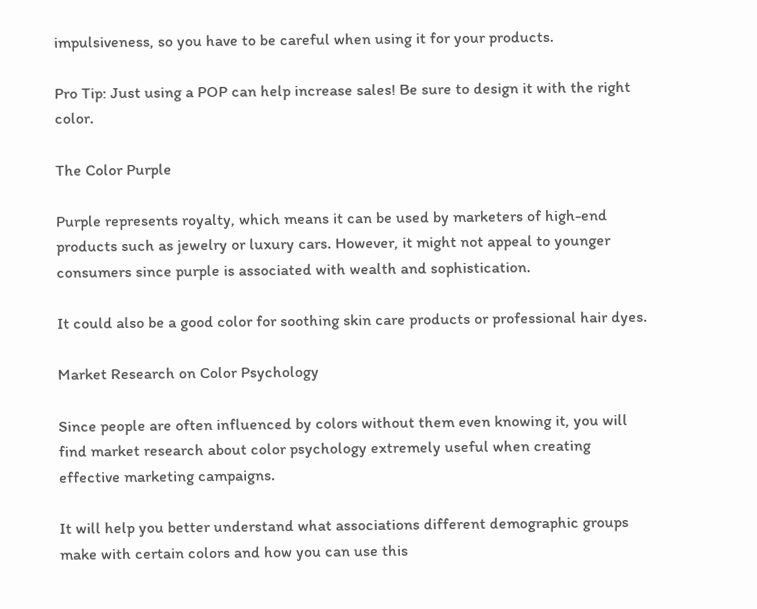impulsiveness, so you have to be careful when using it for your products.

Pro Tip: Just using a POP can help increase sales! Be sure to design it with the right color.

The Color Purple

Purple represents royalty, which means it can be used by marketers of high-end products such as jewelry or luxury cars. However, it might not appeal to younger consumers since purple is associated with wealth and sophistication.

It could also be a good color for soothing skin care products or professional hair dyes.

Market Research on Color Psychology

Since people are often influenced by colors without them even knowing it, you will find market research about color psychology extremely useful when creating effective marketing campaigns.

It will help you better understand what associations different demographic groups make with certain colors and how you can use this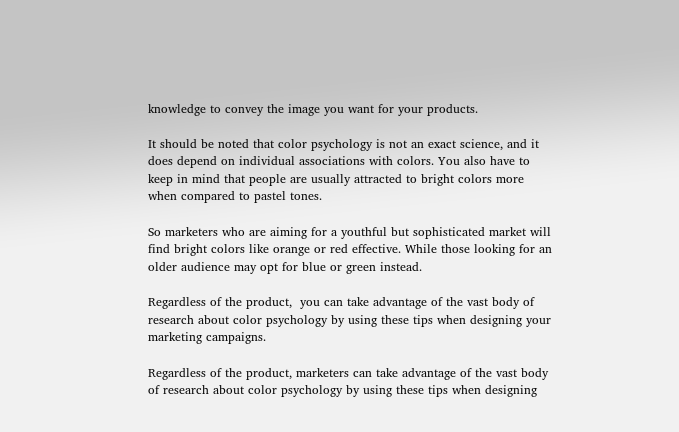knowledge to convey the image you want for your products.

It should be noted that color psychology is not an exact science, and it does depend on individual associations with colors. You also have to keep in mind that people are usually attracted to bright colors more when compared to pastel tones.

So marketers who are aiming for a youthful but sophisticated market will find bright colors like orange or red effective. While those looking for an older audience may opt for blue or green instead.

Regardless of the product,  you can take advantage of the vast body of research about color psychology by using these tips when designing your marketing campaigns.

Regardless of the product, marketers can take advantage of the vast body of research about color psychology by using these tips when designing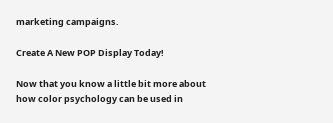marketing campaigns.

Create A New POP Display Today!

Now that you know a little bit more about how color psychology can be used in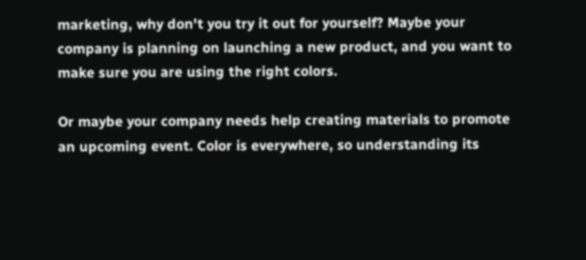marketing, why don't you try it out for yourself? Maybe your company is planning on launching a new product, and you want to make sure you are using the right colors.

Or maybe your company needs help creating materials to promote an upcoming event. Color is everywhere, so understanding its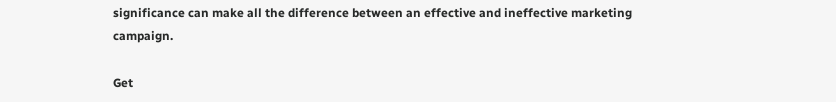significance can make all the difference between an effective and ineffective marketing campaign.

Get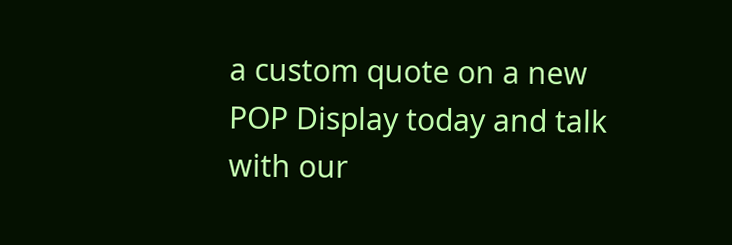a custom quote on a new POP Display today and talk with our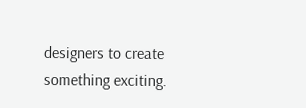designers to create something exciting.